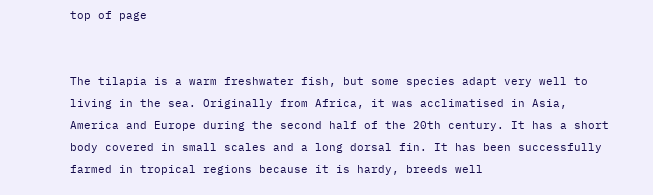top of page


The tilapia is a warm freshwater fish, but some species adapt very well to living in the sea. Originally from Africa, it was acclimatised in Asia, America and Europe during the second half of the 20th century. It has a short body covered in small scales and a long dorsal fin. It has been successfully farmed in tropical regions because it is hardy, breeds well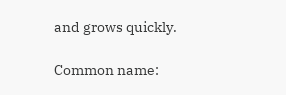and grows quickly.

Common name: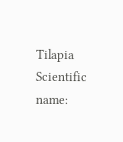Tilapia
Scientific name: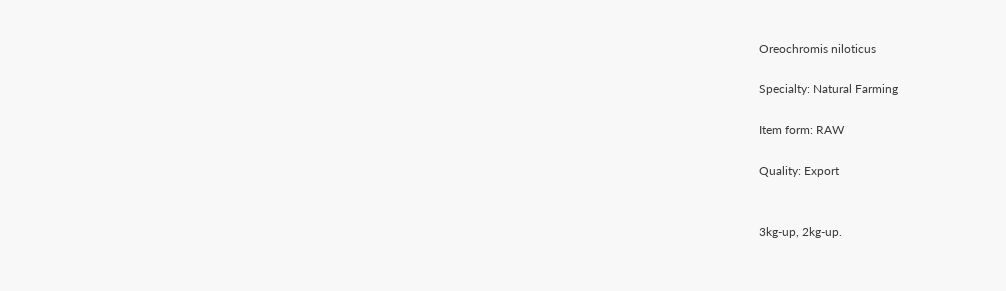Oreochromis niloticus

Specialty: Natural Farming

Item form: RAW

Quality: Export


3kg-up, 2kg-up.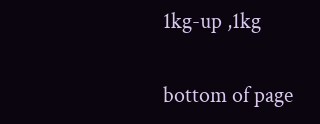1kg-up ,1kg

bottom of page